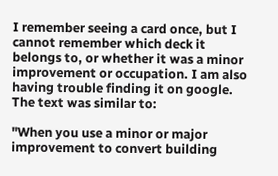I remember seeing a card once, but I cannot remember which deck it belongs to, or whether it was a minor improvement or occupation. I am also having trouble finding it on google. The text was similar to:

"When you use a minor or major improvement to convert building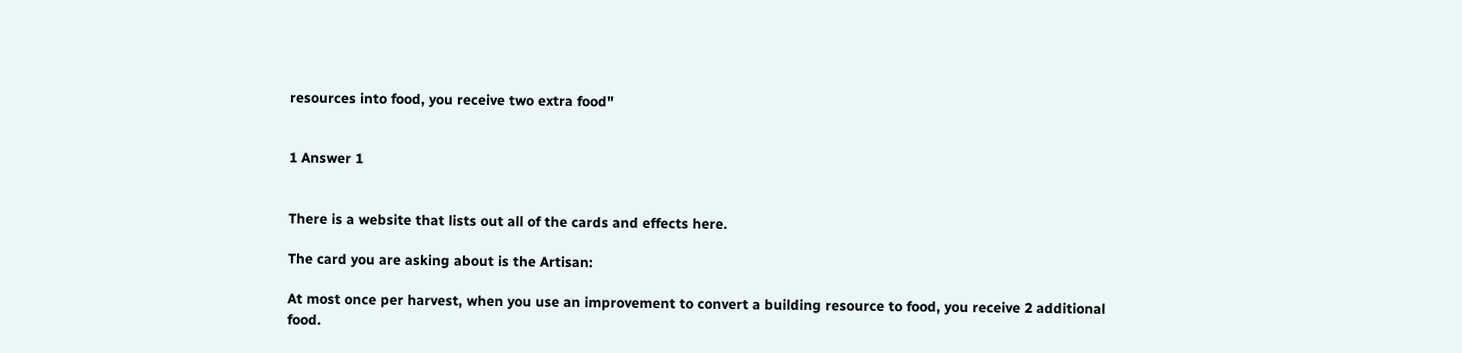resources into food, you receive two extra food"


1 Answer 1


There is a website that lists out all of the cards and effects here.

The card you are asking about is the Artisan:

At most once per harvest, when you use an improvement to convert a building resource to food, you receive 2 additional food.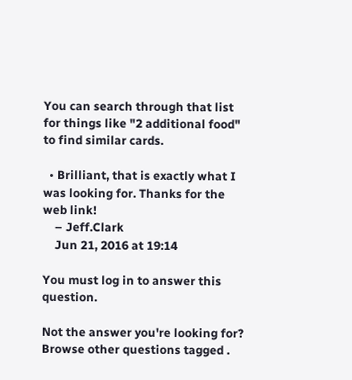You can search through that list for things like "2 additional food" to find similar cards.

  • Brilliant, that is exactly what I was looking for. Thanks for the web link!
    – Jeff.Clark
    Jun 21, 2016 at 19:14

You must log in to answer this question.

Not the answer you're looking for? Browse other questions tagged .